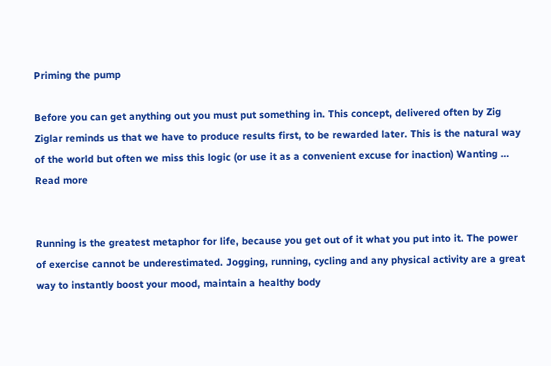Priming the pump

Before you can get anything out you must put something in. This concept, delivered often by Zig Ziglar reminds us that we have to produce results first, to be rewarded later. This is the natural way of the world but often we miss this logic (or use it as a convenient excuse for inaction) Wanting … Read more


Running is the greatest metaphor for life, because you get out of it what you put into it. The power of exercise cannot be underestimated. Jogging, running, cycling and any physical activity are a great way to instantly boost your mood, maintain a healthy body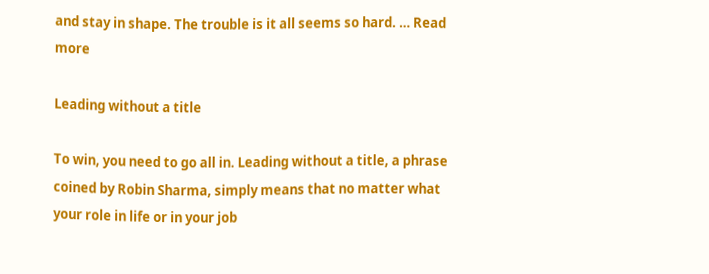and stay in shape. The trouble is it all seems so hard. … Read more

Leading without a title

To win, you need to go all in. Leading without a title, a phrase coined by Robin Sharma, simply means that no matter what your role in life or in your job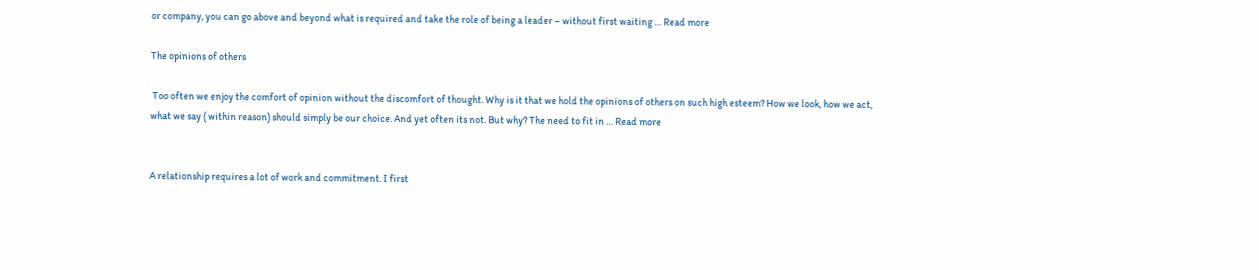or company, you can go above and beyond what is required and take the role of being a leader – without first waiting … Read more

The opinions of others

 Too often we enjoy the comfort of opinion without the discomfort of thought. Why is it that we hold the opinions of others on such high esteem? How we look, how we act, what we say ( within reason) should simply be our choice. And yet often its not. But why? The need to fit in … Read more


A relationship requires a lot of work and commitment. I first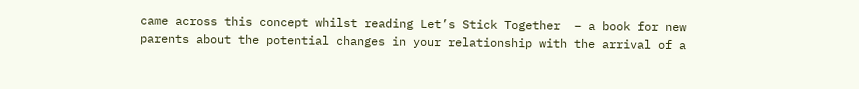came across this concept whilst reading Let’s Stick Together  – a book for new parents about the potential changes in your relationship with the arrival of a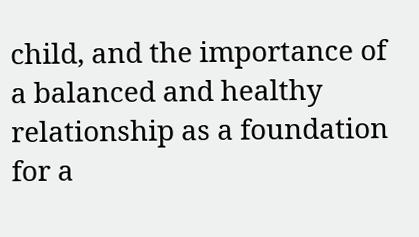child, and the importance of a balanced and healthy relationship as a foundation for a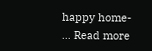happy home- … Read more